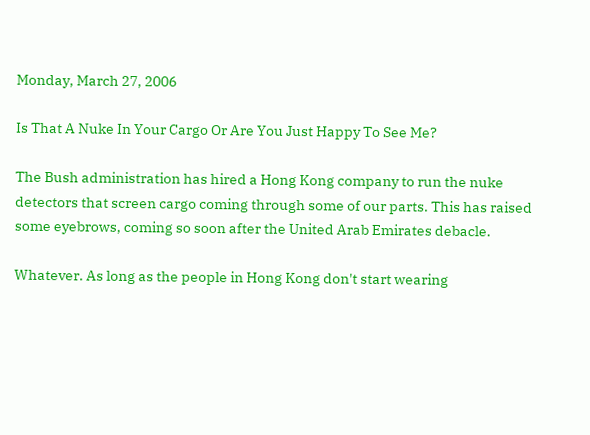Monday, March 27, 2006

Is That A Nuke In Your Cargo Or Are You Just Happy To See Me?

The Bush administration has hired a Hong Kong company to run the nuke detectors that screen cargo coming through some of our parts. This has raised some eyebrows, coming so soon after the United Arab Emirates debacle.

Whatever. As long as the people in Hong Kong don't start wearing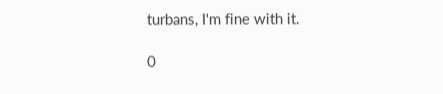turbans, I'm fine with it.

0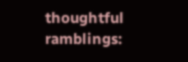thoughtful ramblings: